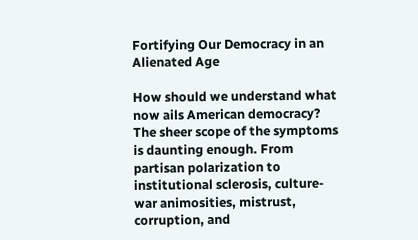Fortifying Our Democracy in an Alienated Age

How should we understand what now ails American democracy? The sheer scope of the symptoms is daunting enough. From partisan polarization to institutional sclerosis, culture-war animosities, mistrust, corruption, and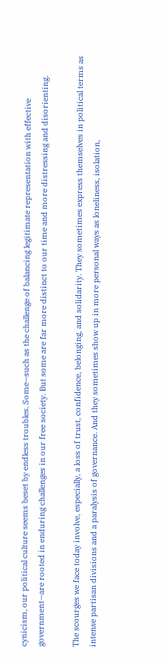cynicism, our political culture seems beset by endless troubles. Some—such as the challenge of balancing legitimate representation with effective government—are rooted in enduring challenges in our free society. But some are far more distinct to our time and more distressing and disorienting.

The scourges we face today involve, especially, a loss of trust, confidence, belonging, and solidarity. They sometimes express themselves in political terms as intense partisan divisions and a paralysis of governance. And they sometimes show up in more personal ways as loneliness, isolation,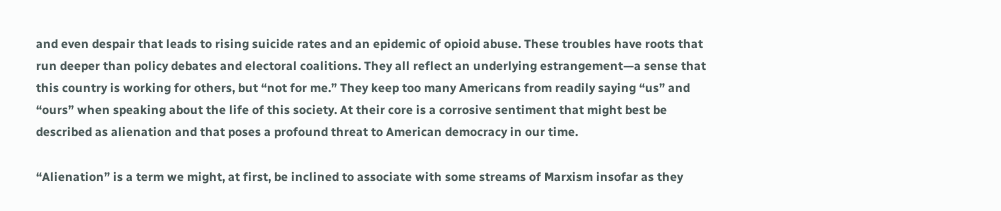and even despair that leads to rising suicide rates and an epidemic of opioid abuse. These troubles have roots that run deeper than policy debates and electoral coalitions. They all reflect an underlying estrangement—a sense that this country is working for others, but “not for me.” They keep too many Americans from readily saying “us” and “ours” when speaking about the life of this society. At their core is a corrosive sentiment that might best be described as alienation and that poses a profound threat to American democracy in our time.

“Alienation” is a term we might, at first, be inclined to associate with some streams of Marxism insofar as they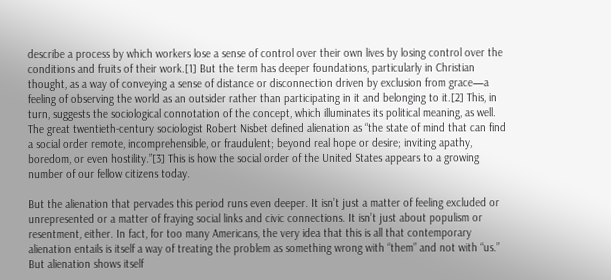describe a process by which workers lose a sense of control over their own lives by losing control over the conditions and fruits of their work.[1] But the term has deeper foundations, particularly in Christian thought, as a way of conveying a sense of distance or disconnection driven by exclusion from grace—a feeling of observing the world as an outsider rather than participating in it and belonging to it.[2] This, in turn, suggests the sociological connotation of the concept, which illuminates its political meaning, as well. The great twentieth-century sociologist Robert Nisbet defined alienation as “the state of mind that can find a social order remote, incomprehensible, or fraudulent; beyond real hope or desire; inviting apathy, boredom, or even hostility.”[3] This is how the social order of the United States appears to a growing number of our fellow citizens today.

But the alienation that pervades this period runs even deeper. It isn’t just a matter of feeling excluded or unrepresented or a matter of fraying social links and civic connections. It isn’t just about populism or resentment, either. In fact, for too many Americans, the very idea that this is all that contemporary alienation entails is itself a way of treating the problem as something wrong with “them” and not with “us.” But alienation shows itself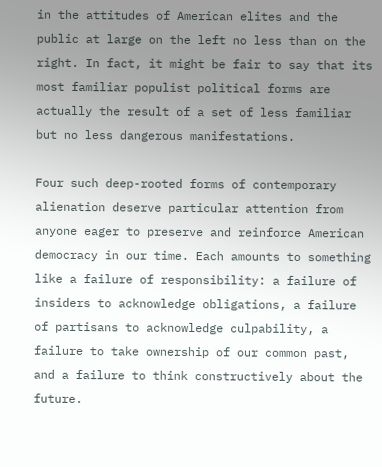in the attitudes of American elites and the public at large on the left no less than on the right. In fact, it might be fair to say that its most familiar populist political forms are actually the result of a set of less familiar but no less dangerous manifestations.

Four such deep-rooted forms of contemporary alienation deserve particular attention from anyone eager to preserve and reinforce American democracy in our time. Each amounts to something like a failure of responsibility: a failure of insiders to acknowledge obligations, a failure of partisans to acknowledge culpability, a failure to take ownership of our common past, and a failure to think constructively about the future.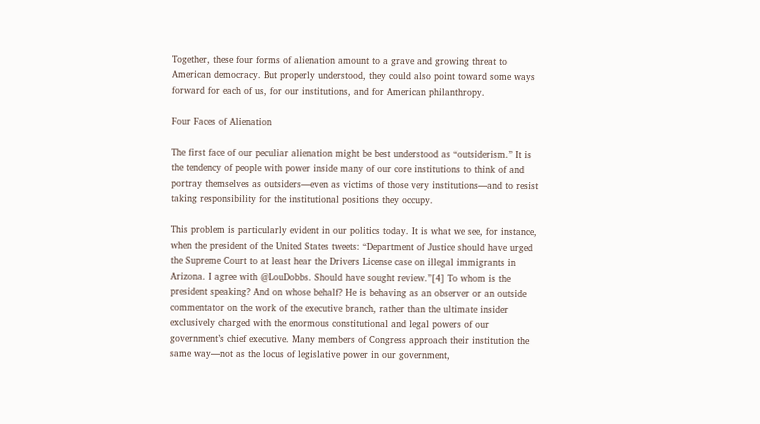Together, these four forms of alienation amount to a grave and growing threat to American democracy. But properly understood, they could also point toward some ways forward for each of us, for our institutions, and for American philanthropy.

Four Faces of Alienation

The first face of our peculiar alienation might be best understood as “outsiderism.” It is the tendency of people with power inside many of our core institutions to think of and portray themselves as outsiders—even as victims of those very institutions—and to resist taking responsibility for the institutional positions they occupy.

This problem is particularly evident in our politics today. It is what we see, for instance, when the president of the United States tweets: “Department of Justice should have urged the Supreme Court to at least hear the Drivers License case on illegal immigrants in Arizona. I agree with @LouDobbs. Should have sought review.”[4] To whom is the president speaking? And on whose behalf? He is behaving as an observer or an outside commentator on the work of the executive branch, rather than the ultimate insider exclusively charged with the enormous constitutional and legal powers of our government’s chief executive. Many members of Congress approach their institution the same way—not as the locus of legislative power in our government,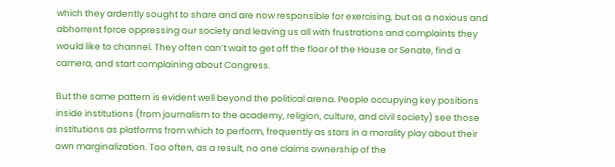which they ardently sought to share and are now responsible for exercising, but as a noxious and abhorrent force oppressing our society and leaving us all with frustrations and complaints they would like to channel. They often can’t wait to get off the floor of the House or Senate, find a camera, and start complaining about Congress.

But the same pattern is evident well beyond the political arena. People occupying key positions inside institutions (from journalism to the academy, religion, culture, and civil society) see those institutions as platforms from which to perform, frequently as stars in a morality play about their own marginalization. Too often, as a result, no one claims ownership of the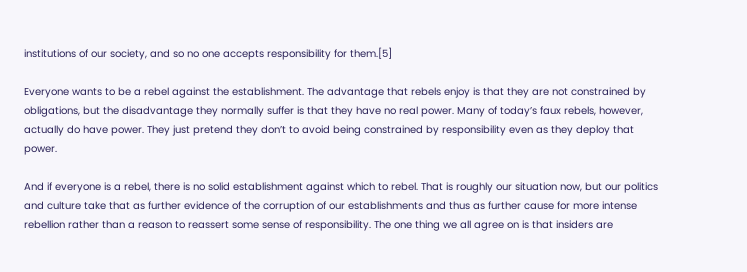institutions of our society, and so no one accepts responsibility for them.[5]

Everyone wants to be a rebel against the establishment. The advantage that rebels enjoy is that they are not constrained by obligations, but the disadvantage they normally suffer is that they have no real power. Many of today’s faux rebels, however, actually do have power. They just pretend they don’t to avoid being constrained by responsibility even as they deploy that power.

And if everyone is a rebel, there is no solid establishment against which to rebel. That is roughly our situation now, but our politics and culture take that as further evidence of the corruption of our establishments and thus as further cause for more intense rebellion rather than a reason to reassert some sense of responsibility. The one thing we all agree on is that insiders are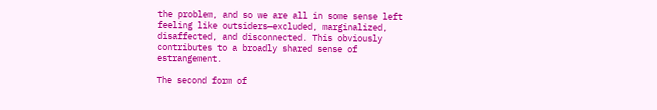the problem, and so we are all in some sense left feeling like outsiders—excluded, marginalized, disaffected, and disconnected. This obviously contributes to a broadly shared sense of estrangement.

The second form of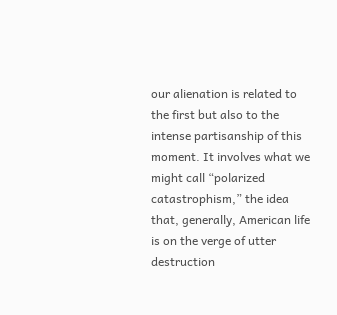our alienation is related to the first but also to the intense partisanship of this moment. It involves what we might call “polarized catastrophism,” the idea that, generally, American life is on the verge of utter destruction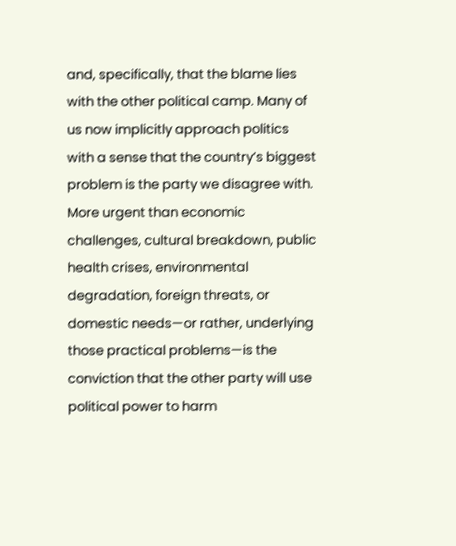and, specifically, that the blame lies with the other political camp. Many of us now implicitly approach politics with a sense that the country’s biggest problem is the party we disagree with. More urgent than economic challenges, cultural breakdown, public health crises, environmental degradation, foreign threats, or domestic needs—or rather, underlying those practical problems—is the conviction that the other party will use political power to harm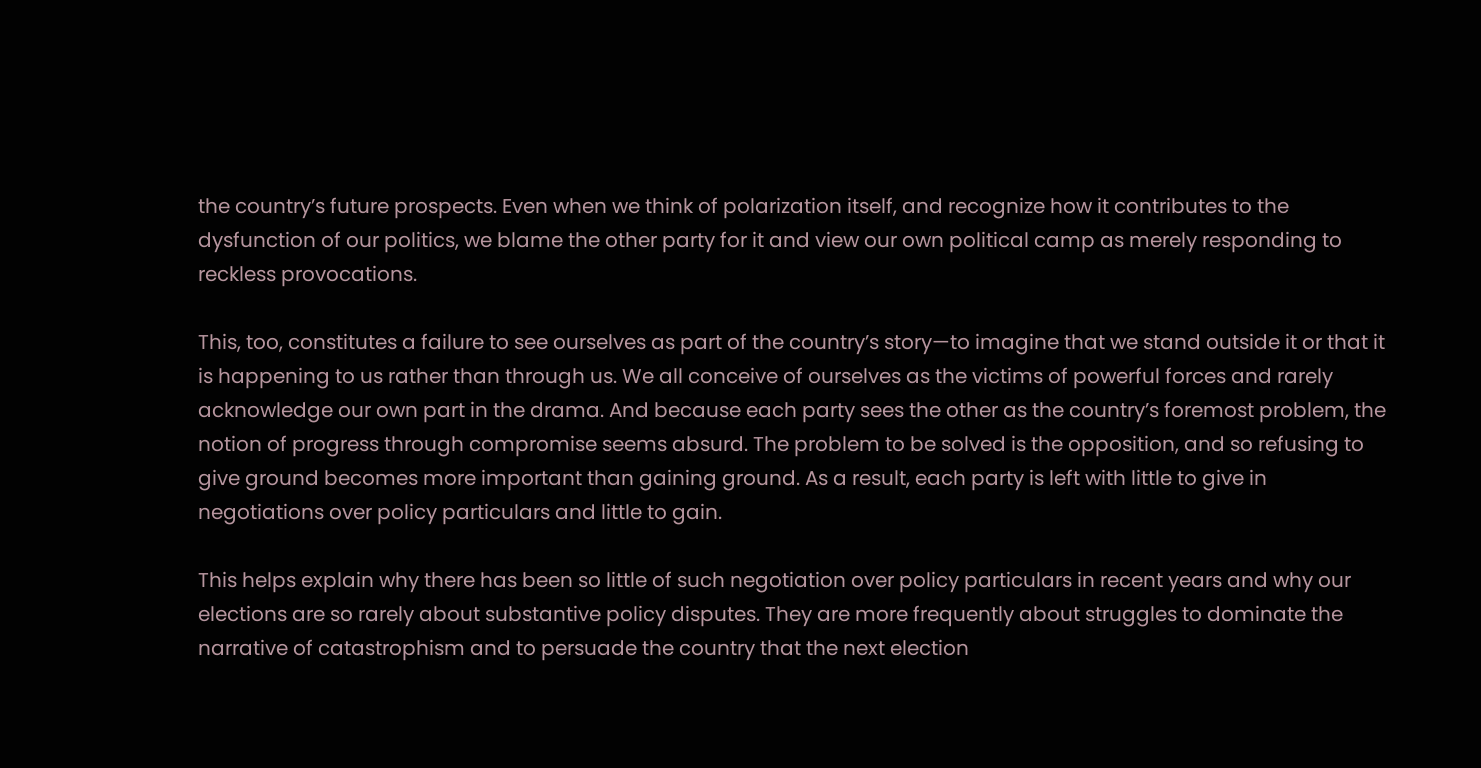the country’s future prospects. Even when we think of polarization itself, and recognize how it contributes to the dysfunction of our politics, we blame the other party for it and view our own political camp as merely responding to reckless provocations.

This, too, constitutes a failure to see ourselves as part of the country’s story—to imagine that we stand outside it or that it is happening to us rather than through us. We all conceive of ourselves as the victims of powerful forces and rarely acknowledge our own part in the drama. And because each party sees the other as the country’s foremost problem, the notion of progress through compromise seems absurd. The problem to be solved is the opposition, and so refusing to give ground becomes more important than gaining ground. As a result, each party is left with little to give in negotiations over policy particulars and little to gain.

This helps explain why there has been so little of such negotiation over policy particulars in recent years and why our elections are so rarely about substantive policy disputes. They are more frequently about struggles to dominate the narrative of catastrophism and to persuade the country that the next election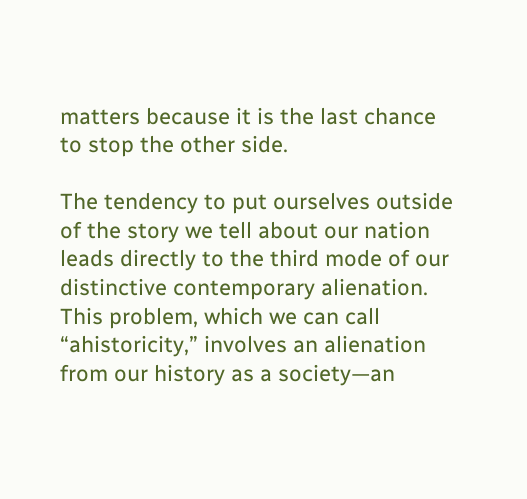matters because it is the last chance to stop the other side.

The tendency to put ourselves outside of the story we tell about our nation leads directly to the third mode of our distinctive contemporary alienation. This problem, which we can call “ahistoricity,” involves an alienation from our history as a society—an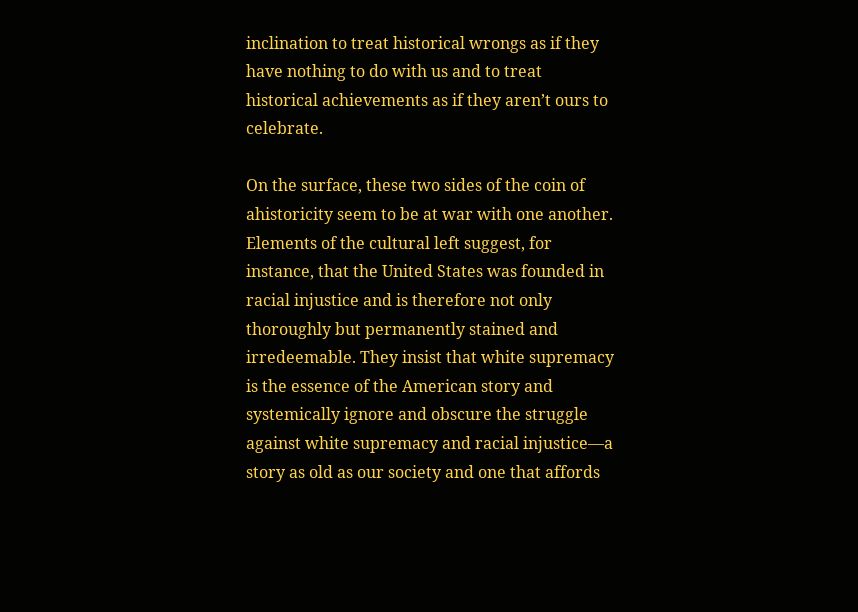inclination to treat historical wrongs as if they have nothing to do with us and to treat historical achievements as if they aren’t ours to celebrate.

On the surface, these two sides of the coin of ahistoricity seem to be at war with one another. Elements of the cultural left suggest, for instance, that the United States was founded in racial injustice and is therefore not only thoroughly but permanently stained and irredeemable. They insist that white supremacy is the essence of the American story and systemically ignore and obscure the struggle against white supremacy and racial injustice—a story as old as our society and one that affords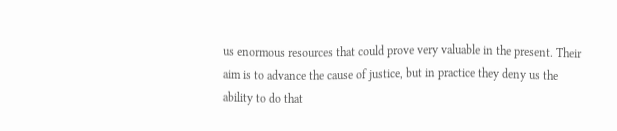us enormous resources that could prove very valuable in the present. Their aim is to advance the cause of justice, but in practice they deny us the ability to do that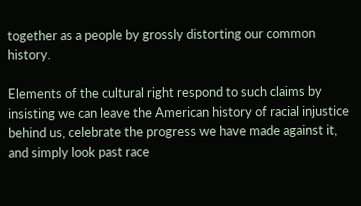together as a people by grossly distorting our common history.

Elements of the cultural right respond to such claims by insisting we can leave the American history of racial injustice behind us, celebrate the progress we have made against it, and simply look past race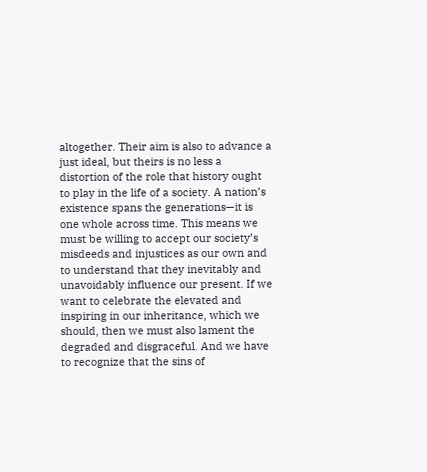altogether. Their aim is also to advance a just ideal, but theirs is no less a distortion of the role that history ought to play in the life of a society. A nation’s existence spans the generations—it is one whole across time. This means we must be willing to accept our society’s misdeeds and injustices as our own and to understand that they inevitably and unavoidably influence our present. If we want to celebrate the elevated and inspiring in our inheritance, which we should, then we must also lament the degraded and disgraceful. And we have to recognize that the sins of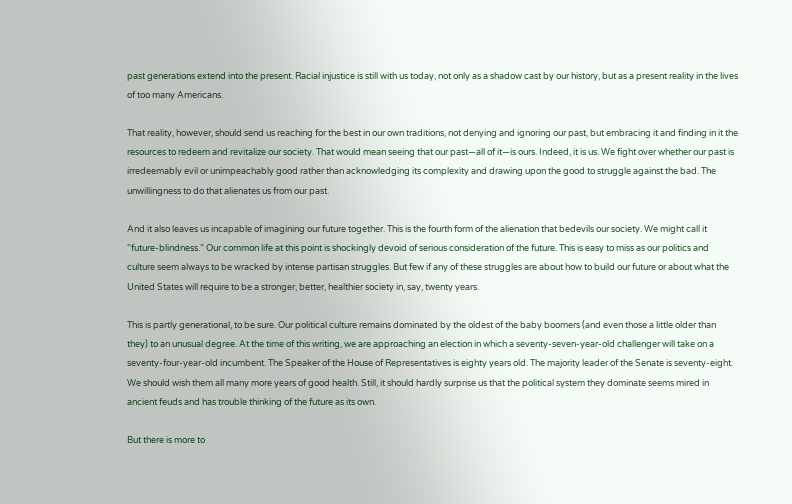past generations extend into the present. Racial injustice is still with us today, not only as a shadow cast by our history, but as a present reality in the lives of too many Americans.

That reality, however, should send us reaching for the best in our own traditions, not denying and ignoring our past, but embracing it and finding in it the resources to redeem and revitalize our society. That would mean seeing that our past—all of it—is ours. Indeed, it is us. We fight over whether our past is irredeemably evil or unimpeachably good rather than acknowledging its complexity and drawing upon the good to struggle against the bad. The unwillingness to do that alienates us from our past.

And it also leaves us incapable of imagining our future together. This is the fourth form of the alienation that bedevils our society. We might call it “future-blindness.” Our common life at this point is shockingly devoid of serious consideration of the future. This is easy to miss as our politics and culture seem always to be wracked by intense partisan struggles. But few if any of these struggles are about how to build our future or about what the United States will require to be a stronger, better, healthier society in, say, twenty years.

This is partly generational, to be sure. Our political culture remains dominated by the oldest of the baby boomers (and even those a little older than they) to an unusual degree. At the time of this writing, we are approaching an election in which a seventy-seven-year-old challenger will take on a seventy-four-year-old incumbent. The Speaker of the House of Representatives is eighty years old. The majority leader of the Senate is seventy-eight. We should wish them all many more years of good health. Still, it should hardly surprise us that the political system they dominate seems mired in ancient feuds and has trouble thinking of the future as its own.

But there is more to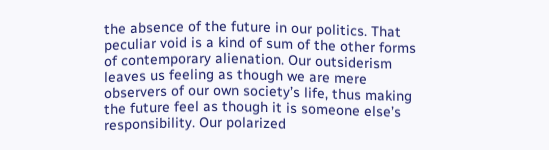the absence of the future in our politics. That peculiar void is a kind of sum of the other forms of contemporary alienation. Our outsiderism leaves us feeling as though we are mere observers of our own society’s life, thus making the future feel as though it is someone else’s responsibility. Our polarized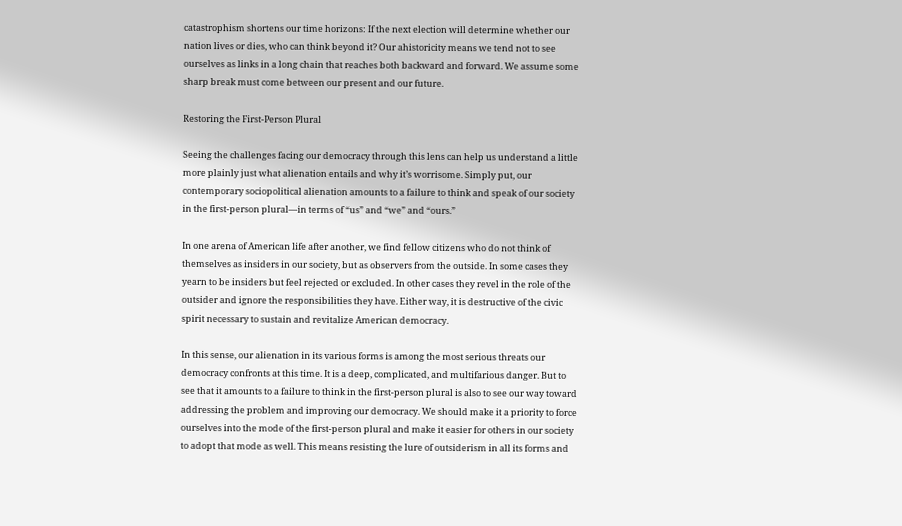catastrophism shortens our time horizons: If the next election will determine whether our nation lives or dies, who can think beyond it? Our ahistoricity means we tend not to see ourselves as links in a long chain that reaches both backward and forward. We assume some sharp break must come between our present and our future.

Restoring the First-Person Plural

Seeing the challenges facing our democracy through this lens can help us understand a little more plainly just what alienation entails and why it’s worrisome. Simply put, our contemporary sociopolitical alienation amounts to a failure to think and speak of our society in the first-person plural—in terms of “us” and “we” and “ours.”

In one arena of American life after another, we find fellow citizens who do not think of themselves as insiders in our society, but as observers from the outside. In some cases they yearn to be insiders but feel rejected or excluded. In other cases they revel in the role of the outsider and ignore the responsibilities they have. Either way, it is destructive of the civic spirit necessary to sustain and revitalize American democracy.

In this sense, our alienation in its various forms is among the most serious threats our democracy confronts at this time. It is a deep, complicated, and multifarious danger. But to see that it amounts to a failure to think in the first-person plural is also to see our way toward addressing the problem and improving our democracy. We should make it a priority to force ourselves into the mode of the first-person plural and make it easier for others in our society to adopt that mode as well. This means resisting the lure of outsiderism in all its forms and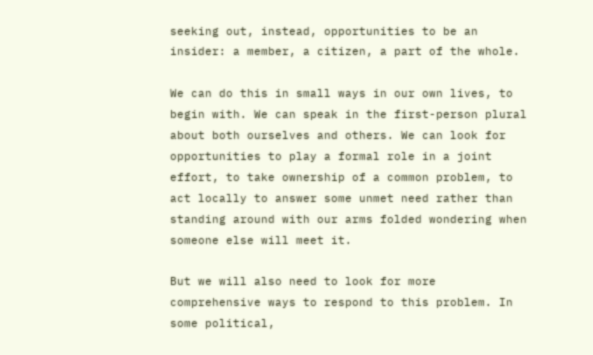seeking out, instead, opportunities to be an insider: a member, a citizen, a part of the whole.

We can do this in small ways in our own lives, to begin with. We can speak in the first-person plural about both ourselves and others. We can look for opportunities to play a formal role in a joint effort, to take ownership of a common problem, to act locally to answer some unmet need rather than standing around with our arms folded wondering when someone else will meet it.

But we will also need to look for more comprehensive ways to respond to this problem. In some political,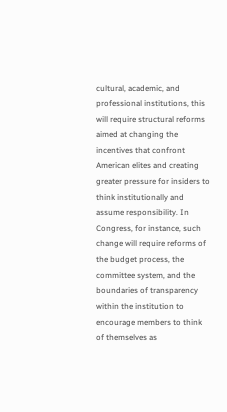cultural, academic, and professional institutions, this will require structural reforms aimed at changing the incentives that confront American elites and creating greater pressure for insiders to think institutionally and assume responsibility. In Congress, for instance, such change will require reforms of the budget process, the committee system, and the boundaries of transparency within the institution to encourage members to think of themselves as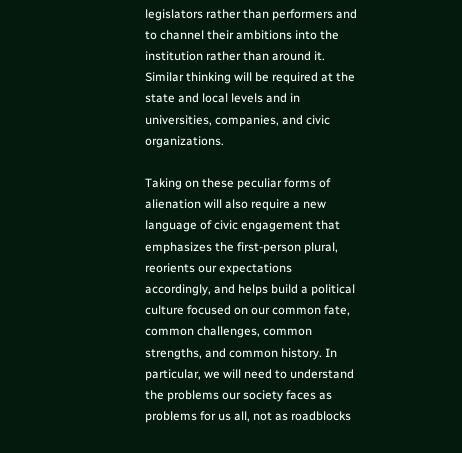legislators rather than performers and to channel their ambitions into the institution rather than around it. Similar thinking will be required at the state and local levels and in universities, companies, and civic organizations.

Taking on these peculiar forms of alienation will also require a new language of civic engagement that emphasizes the first-person plural, reorients our expectations accordingly, and helps build a political culture focused on our common fate, common challenges, common strengths, and common history. In particular, we will need to understand the problems our society faces as problems for us all, not as roadblocks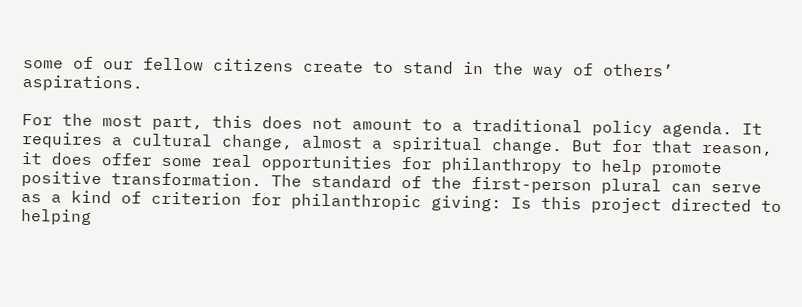some of our fellow citizens create to stand in the way of others’ aspirations.

For the most part, this does not amount to a traditional policy agenda. It requires a cultural change, almost a spiritual change. But for that reason, it does offer some real opportunities for philanthropy to help promote positive transformation. The standard of the first-person plural can serve as a kind of criterion for philanthropic giving: Is this project directed to helping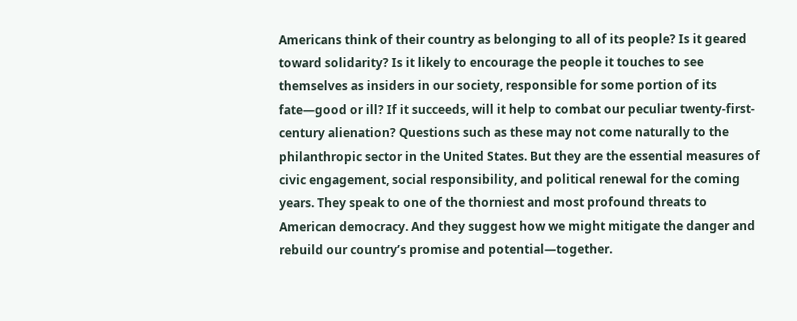Americans think of their country as belonging to all of its people? Is it geared toward solidarity? Is it likely to encourage the people it touches to see themselves as insiders in our society, responsible for some portion of its fate—good or ill? If it succeeds, will it help to combat our peculiar twenty-first-century alienation? Questions such as these may not come naturally to the philanthropic sector in the United States. But they are the essential measures of civic engagement, social responsibility, and political renewal for the coming years. They speak to one of the thorniest and most profound threats to American democracy. And they suggest how we might mitigate the danger and rebuild our country’s promise and potential—together.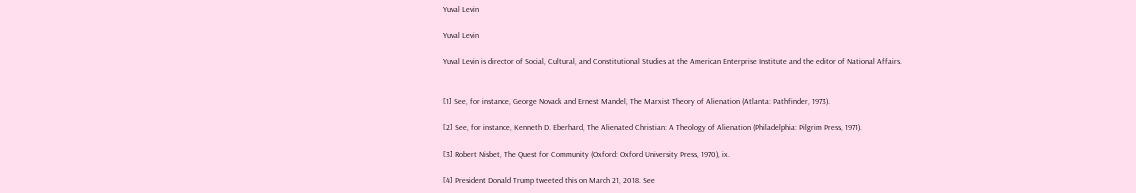Yuval Levin

Yuval Levin

Yuval Levin is director of Social, Cultural, and Constitutional Studies at the American Enterprise Institute and the editor of National Affairs.


[1] See, for instance, George Novack and Ernest Mandel, The Marxist Theory of Alienation (Atlanta: Pathfinder, 1973).

[2] See, for instance, Kenneth D. Eberhard, The Alienated Christian: A Theology of Alienation (Philadelphia: Pilgrim Press, 1971).

[3] Robert Nisbet, The Quest for Community (Oxford: Oxford University Press, 1970), ix.

[4] President Donald Trump tweeted this on March 21, 2018. See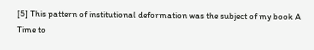[5] This pattern of institutional deformation was the subject of my book A Time to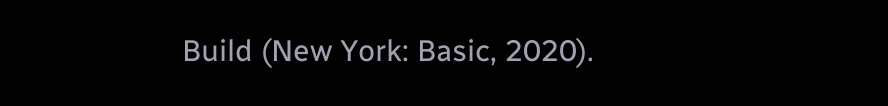Build (New York: Basic, 2020).